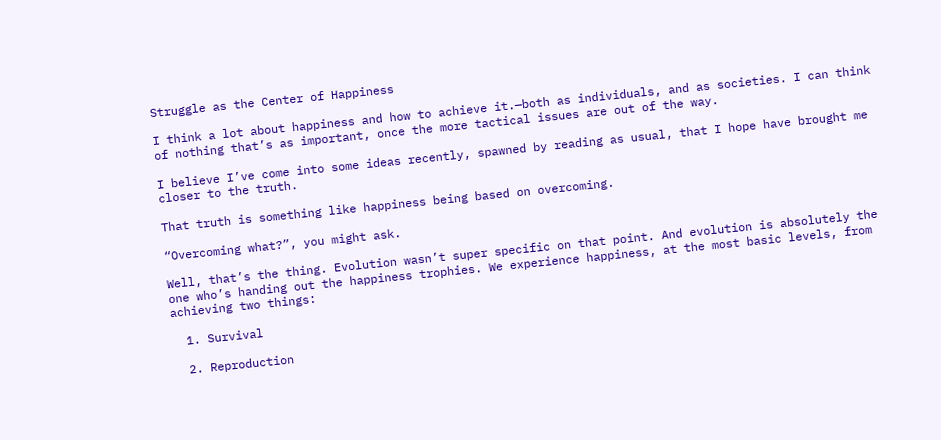Struggle as the Center of Happiness

I think a lot about happiness and how to achieve it.—both as individuals, and as societies. I can think of nothing that’s as important, once the more tactical issues are out of the way.

I believe I’ve come into some ideas recently, spawned by reading as usual, that I hope have brought me closer to the truth.

That truth is something like happiness being based on overcoming.

“Overcoming what?”, you might ask.

Well, that’s the thing. Evolution wasn’t super specific on that point. And evolution is absolutely the one who’s handing out the happiness trophies. We experience happiness, at the most basic levels, from achieving two things:

  1. Survival

  2. Reproduction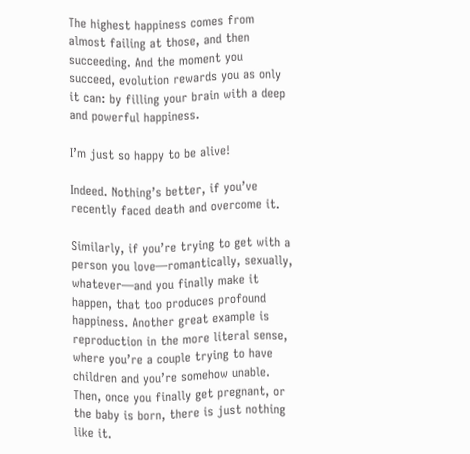The highest happiness comes from almost failing at those, and then succeeding. And the moment you succeed, evolution rewards you as only it can: by filling your brain with a deep and powerful happiness.

I’m just so happy to be alive!

Indeed. Nothing’s better, if you’ve recently faced death and overcome it.

Similarly, if you’re trying to get with a person you love—romantically, sexually, whatever—and you finally make it happen, that too produces profound happiness. Another great example is reproduction in the more literal sense, where you’re a couple trying to have children and you’re somehow unable. Then, once you finally get pregnant, or the baby is born, there is just nothing like it.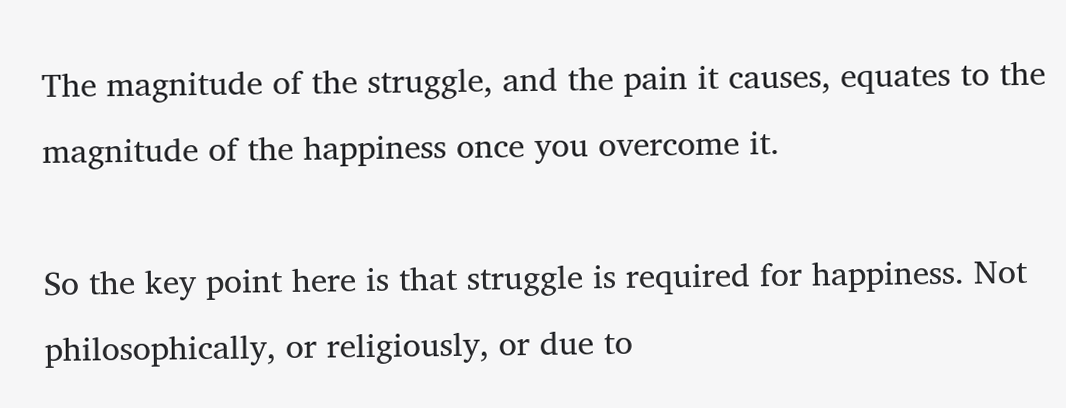The magnitude of the struggle, and the pain it causes, equates to the magnitude of the happiness once you overcome it.

So the key point here is that struggle is required for happiness. Not philosophically, or religiously, or due to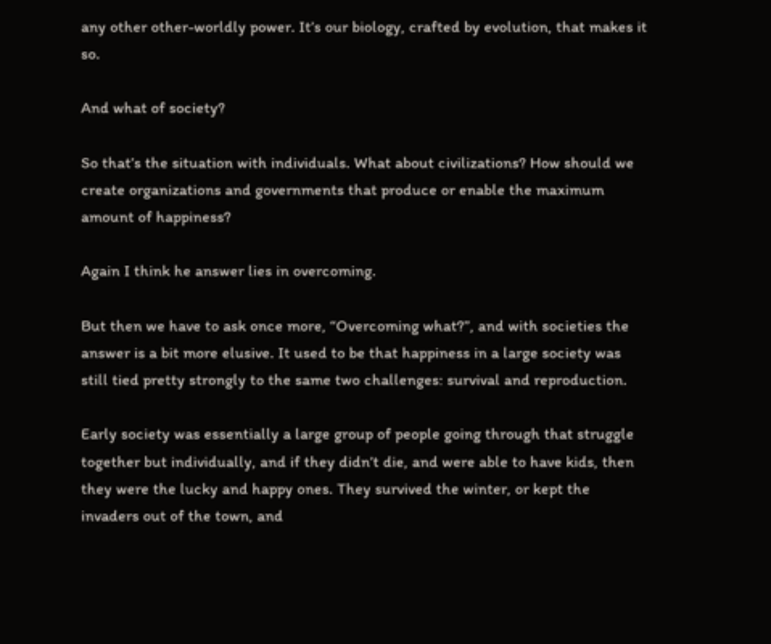any other other-worldly power. It’s our biology, crafted by evolution, that makes it so.

And what of society?

So that’s the situation with individuals. What about civilizations? How should we create organizations and governments that produce or enable the maximum amount of happiness?

Again I think he answer lies in overcoming.

But then we have to ask once more, “Overcoming what?”, and with societies the answer is a bit more elusive. It used to be that happiness in a large society was still tied pretty strongly to the same two challenges: survival and reproduction.

Early society was essentially a large group of people going through that struggle together but individually, and if they didn’t die, and were able to have kids, then they were the lucky and happy ones. They survived the winter, or kept the invaders out of the town, and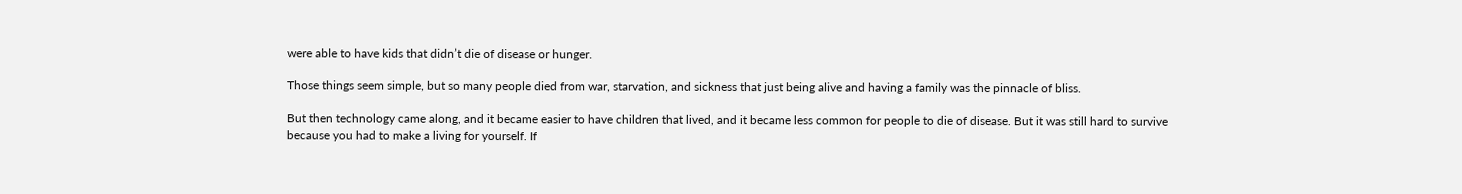were able to have kids that didn’t die of disease or hunger.

Those things seem simple, but so many people died from war, starvation, and sickness that just being alive and having a family was the pinnacle of bliss.

But then technology came along, and it became easier to have children that lived, and it became less common for people to die of disease. But it was still hard to survive because you had to make a living for yourself. If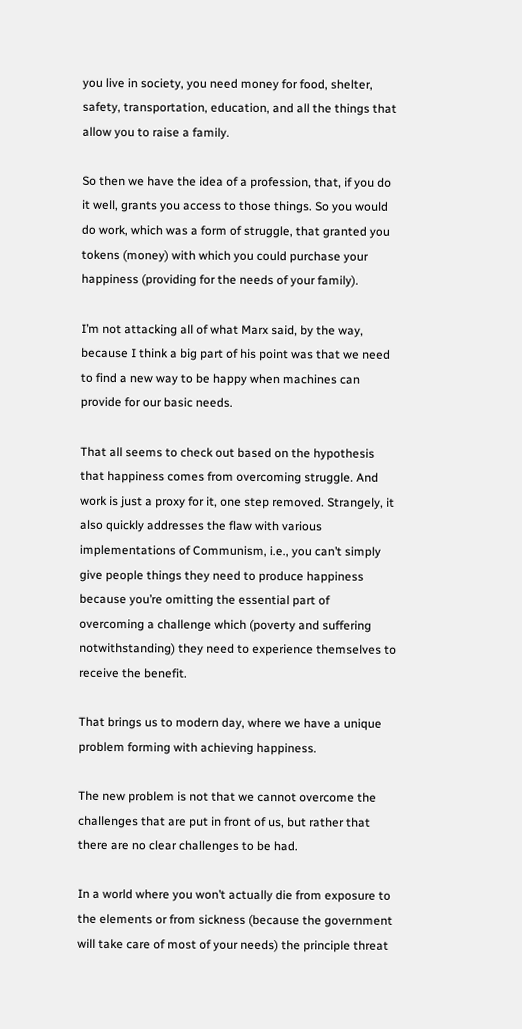you live in society, you need money for food, shelter, safety, transportation, education, and all the things that allow you to raise a family.

So then we have the idea of a profession, that, if you do it well, grants you access to those things. So you would do work, which was a form of struggle, that granted you tokens (money) with which you could purchase your happiness (providing for the needs of your family).

I’m not attacking all of what Marx said, by the way, because I think a big part of his point was that we need to find a new way to be happy when machines can provide for our basic needs.

That all seems to check out based on the hypothesis that happiness comes from overcoming struggle. And work is just a proxy for it, one step removed. Strangely, it also quickly addresses the flaw with various implementations of Communism, i.e., you can’t simply give people things they need to produce happiness because you’re omitting the essential part of overcoming a challenge which (poverty and suffering notwithstanding) they need to experience themselves to receive the benefit.

That brings us to modern day, where we have a unique problem forming with achieving happiness.

The new problem is not that we cannot overcome the challenges that are put in front of us, but rather that there are no clear challenges to be had.

In a world where you won’t actually die from exposure to the elements or from sickness (because the government will take care of most of your needs) the principle threat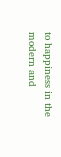to happiness in the modern and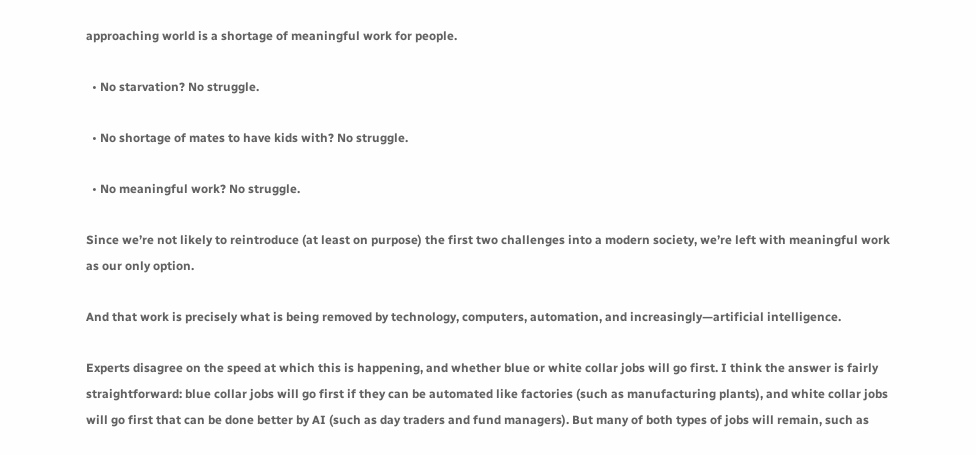approaching world is a shortage of meaningful work for people.

  • No starvation? No struggle.

  • No shortage of mates to have kids with? No struggle.

  • No meaningful work? No struggle.

Since we’re not likely to reintroduce (at least on purpose) the first two challenges into a modern society, we’re left with meaningful work as our only option.

And that work is precisely what is being removed by technology, computers, automation, and increasingly—artificial intelligence.

Experts disagree on the speed at which this is happening, and whether blue or white collar jobs will go first. I think the answer is fairly straightforward: blue collar jobs will go first if they can be automated like factories (such as manufacturing plants), and white collar jobs will go first that can be done better by AI (such as day traders and fund managers). But many of both types of jobs will remain, such as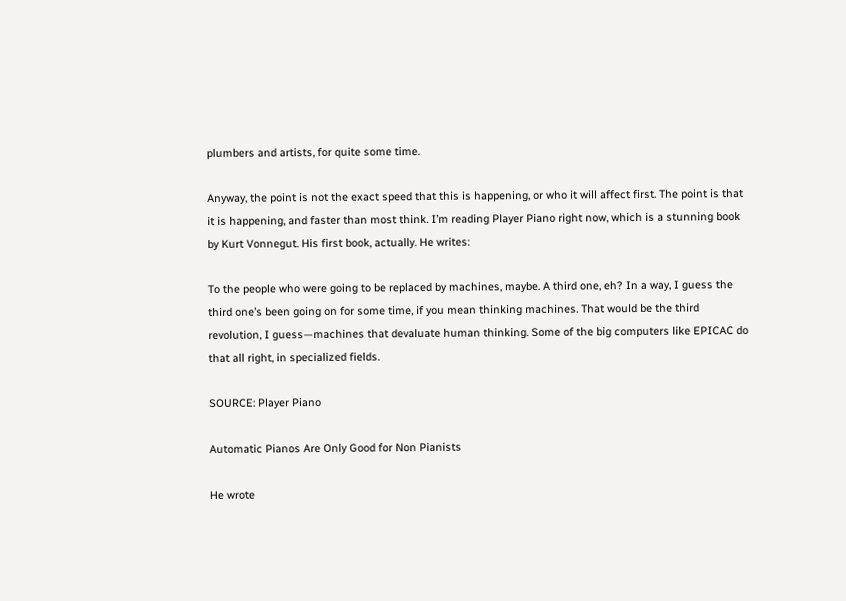plumbers and artists, for quite some time.

Anyway, the point is not the exact speed that this is happening, or who it will affect first. The point is that it is happening, and faster than most think. I’m reading Player Piano right now, which is a stunning book by Kurt Vonnegut. His first book, actually. He writes:

To the people who were going to be replaced by machines, maybe. A third one, eh? In a way, I guess the third one’s been going on for some time, if you mean thinking machines. That would be the third revolution, I guess—machines that devaluate human thinking. Some of the big computers like EPICAC do that all right, in specialized fields.

SOURCE: Player Piano

Automatic Pianos Are Only Good for Non Pianists

He wrote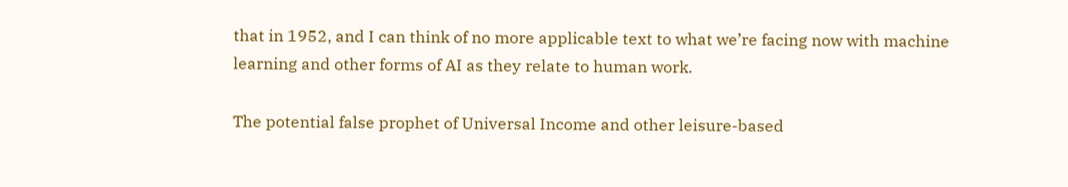that in 1952, and I can think of no more applicable text to what we’re facing now with machine learning and other forms of AI as they relate to human work.

The potential false prophet of Universal Income and other leisure-based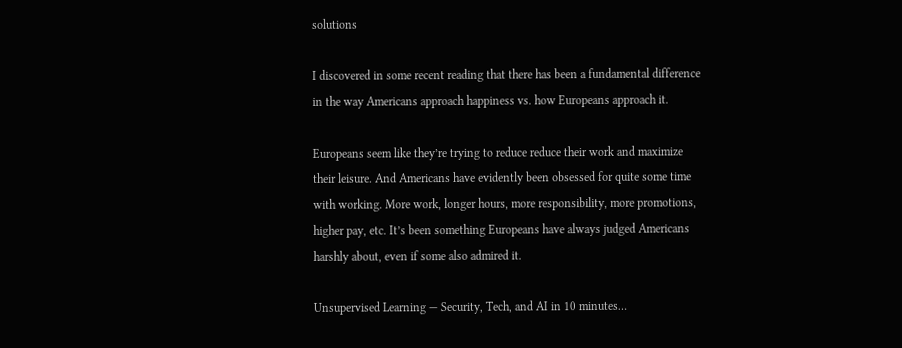solutions

I discovered in some recent reading that there has been a fundamental difference in the way Americans approach happiness vs. how Europeans approach it.

Europeans seem like they’re trying to reduce reduce their work and maximize their leisure. And Americans have evidently been obsessed for quite some time with working. More work, longer hours, more responsibility, more promotions, higher pay, etc. It’s been something Europeans have always judged Americans harshly about, even if some also admired it.

Unsupervised Learning — Security, Tech, and AI in 10 minutes…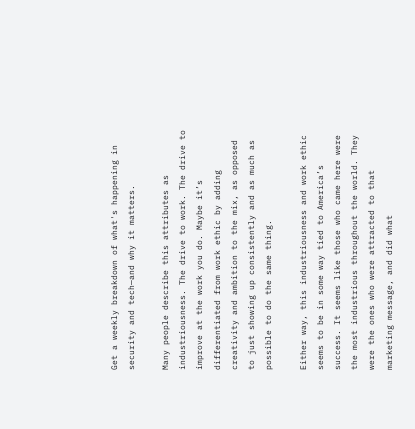Get a weekly breakdown of what's happening in security and tech—and why it matters.

Many people describe this attributes as industriousness. The drive to work. The drive to improve at the work you do. Maybe it’s differentiated from work ethic by adding creativity and ambition to the mix, as opposed to just showing up consistently and as much as possible to do the same thing.

Either way, this industriousness and work ethic seems to be in some way tied to America’s success. It seems like those who came here were the most industrious throughout the world. They were the ones who were attracted to that marketing message, and did what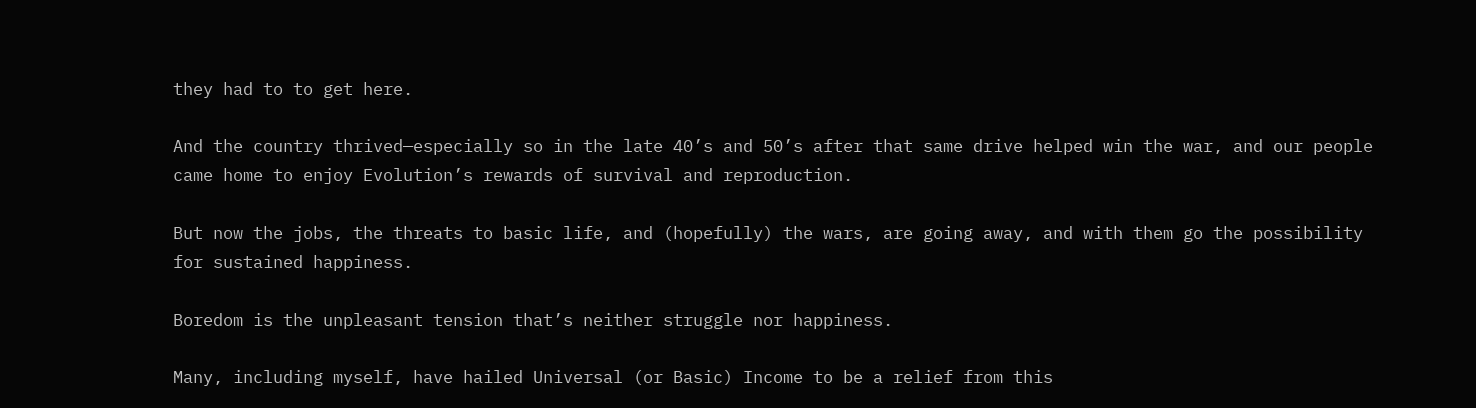they had to to get here.

And the country thrived—especially so in the late 40’s and 50’s after that same drive helped win the war, and our people came home to enjoy Evolution’s rewards of survival and reproduction.

But now the jobs, the threats to basic life, and (hopefully) the wars, are going away, and with them go the possibility for sustained happiness.

Boredom is the unpleasant tension that’s neither struggle nor happiness.

Many, including myself, have hailed Universal (or Basic) Income to be a relief from this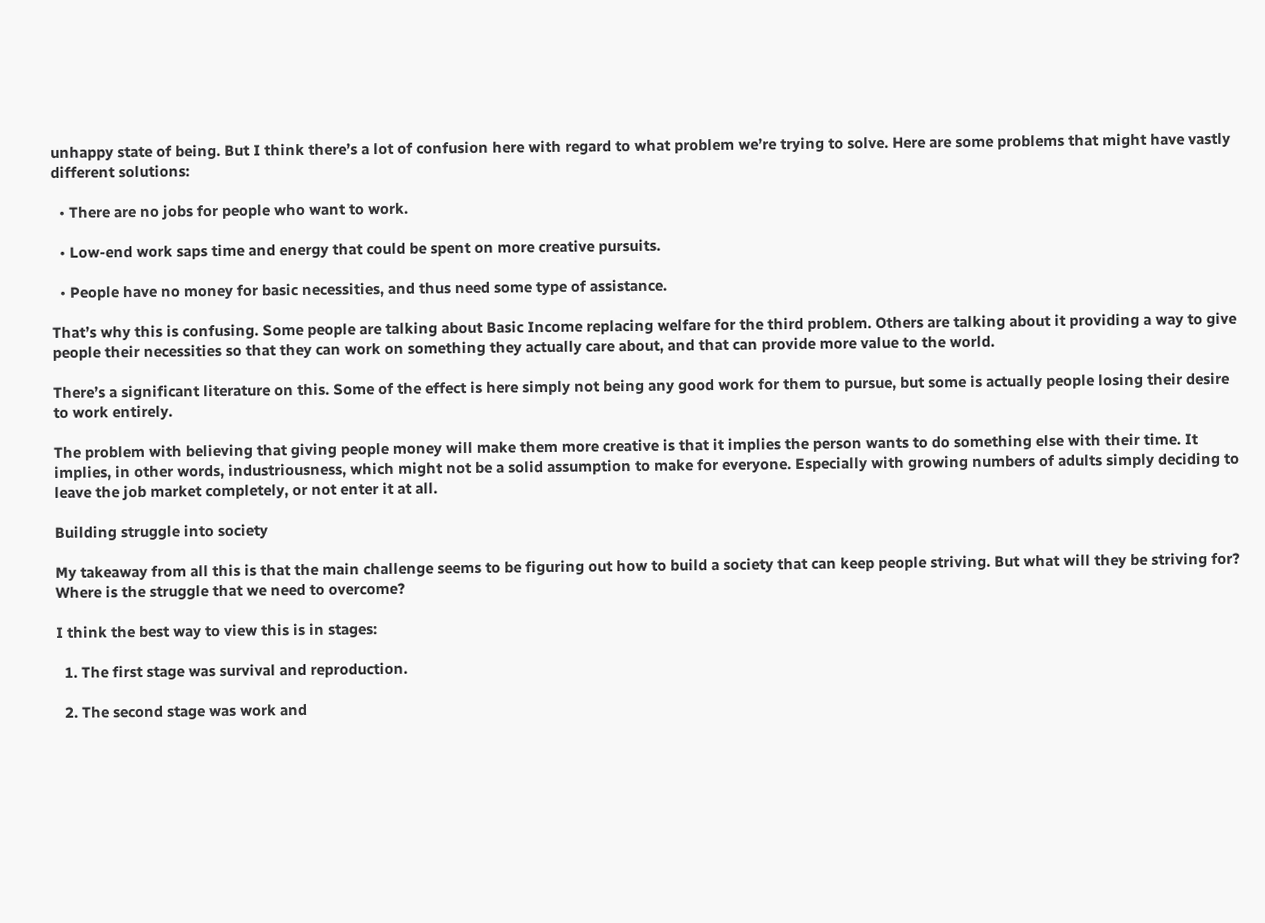unhappy state of being. But I think there’s a lot of confusion here with regard to what problem we’re trying to solve. Here are some problems that might have vastly different solutions:

  • There are no jobs for people who want to work.

  • Low-end work saps time and energy that could be spent on more creative pursuits.

  • People have no money for basic necessities, and thus need some type of assistance.

That’s why this is confusing. Some people are talking about Basic Income replacing welfare for the third problem. Others are talking about it providing a way to give people their necessities so that they can work on something they actually care about, and that can provide more value to the world.

There’s a significant literature on this. Some of the effect is here simply not being any good work for them to pursue, but some is actually people losing their desire to work entirely.

The problem with believing that giving people money will make them more creative is that it implies the person wants to do something else with their time. It implies, in other words, industriousness, which might not be a solid assumption to make for everyone. Especially with growing numbers of adults simply deciding to leave the job market completely, or not enter it at all.

Building struggle into society

My takeaway from all this is that the main challenge seems to be figuring out how to build a society that can keep people striving. But what will they be striving for? Where is the struggle that we need to overcome?

I think the best way to view this is in stages:

  1. The first stage was survival and reproduction.

  2. The second stage was work and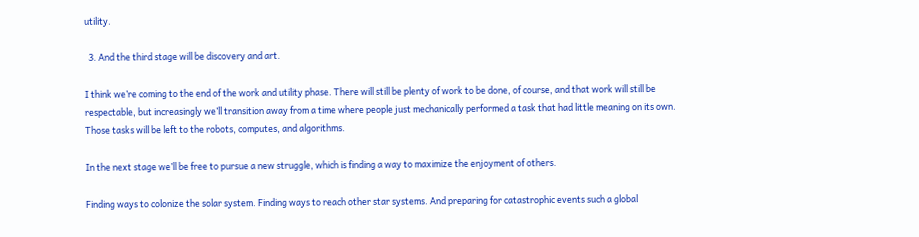utility.

  3. And the third stage will be discovery and art.

I think we’re coming to the end of the work and utility phase. There will still be plenty of work to be done, of course, and that work will still be respectable, but increasingly we’ll transition away from a time where people just mechanically performed a task that had little meaning on its own. Those tasks will be left to the robots, computes, and algorithms.

In the next stage we’ll be free to pursue a new struggle, which is finding a way to maximize the enjoyment of others.

Finding ways to colonize the solar system. Finding ways to reach other star systems. And preparing for catastrophic events such a global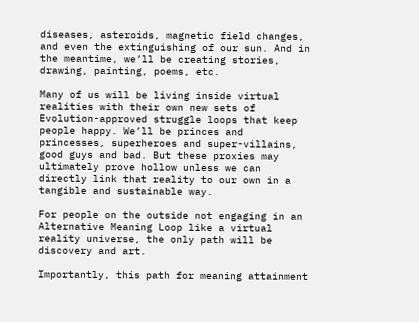diseases, asteroids, magnetic field changes, and even the extinguishing of our sun. And in the meantime, we’ll be creating stories, drawing, painting, poems, etc.

Many of us will be living inside virtual realities with their own new sets of Evolution-approved struggle loops that keep people happy. We’ll be princes and princesses, superheroes and super-villains, good guys and bad. But these proxies may ultimately prove hollow unless we can directly link that reality to our own in a tangible and sustainable way.

For people on the outside not engaging in an Alternative Meaning Loop like a virtual reality universe, the only path will be discovery and art.

Importantly, this path for meaning attainment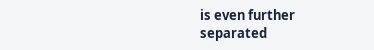is even further separated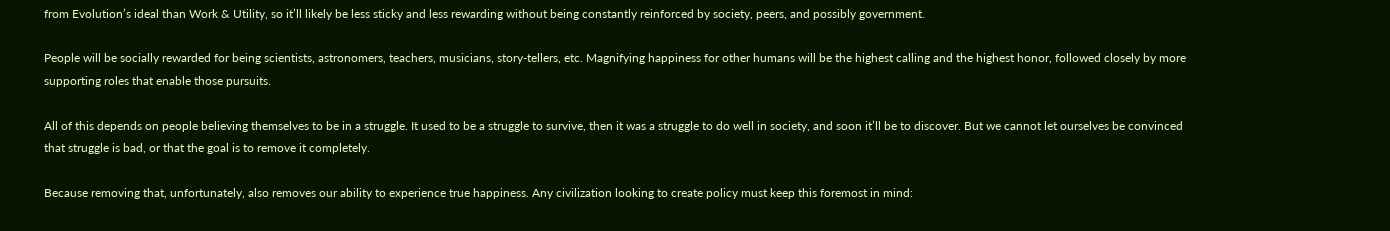from Evolution’s ideal than Work & Utility, so it’ll likely be less sticky and less rewarding without being constantly reinforced by society, peers, and possibly government.

People will be socially rewarded for being scientists, astronomers, teachers, musicians, story-tellers, etc. Magnifying happiness for other humans will be the highest calling and the highest honor, followed closely by more supporting roles that enable those pursuits.

All of this depends on people believing themselves to be in a struggle. It used to be a struggle to survive, then it was a struggle to do well in society, and soon it’ll be to discover. But we cannot let ourselves be convinced that struggle is bad, or that the goal is to remove it completely.

Because removing that, unfortunately, also removes our ability to experience true happiness. Any civilization looking to create policy must keep this foremost in mind: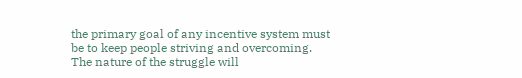the primary goal of any incentive system must be to keep people striving and overcoming. The nature of the struggle will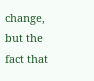change, but the fact that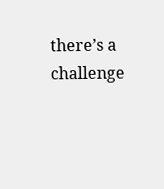there’s a challenge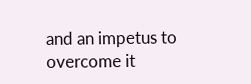and an impetus to overcome it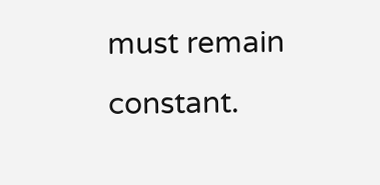must remain constant.